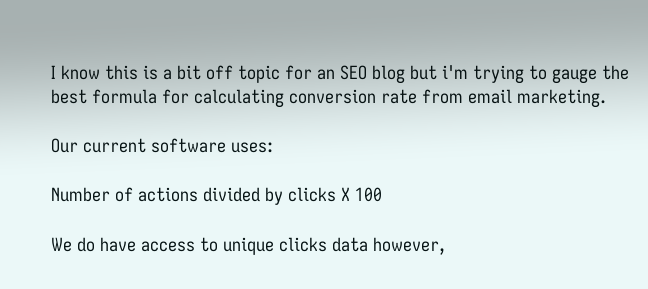I know this is a bit off topic for an SEO blog but i'm trying to gauge the best formula for calculating conversion rate from email marketing.

Our current software uses:

Number of actions divided by clicks X 100

We do have access to unique clicks data however,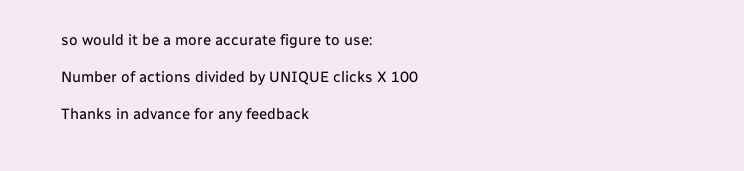so would it be a more accurate figure to use:

Number of actions divided by UNIQUE clicks X 100

Thanks in advance for any feedback